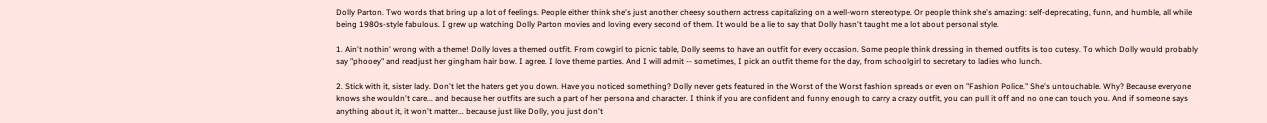Dolly Parton. Two words that bring up a lot of feelings. People either think she's just another cheesy southern actress capitalizing on a well-worn stereotype. Or people think she's amazing: self-deprecating, funn, and humble, all while being 1980s-style fabulous. I grew up watching Dolly Parton movies and loving every second of them. It would be a lie to say that Dolly hasn't taught me a lot about personal style.

1. Ain't nothin' wrong with a theme! Dolly loves a themed outfit. From cowgirl to picnic table, Dolly seems to have an outfit for every occasion. Some people think dressing in themed outfits is too cutesy. To which Dolly would probably say "phooey" and readjust her gingham hair bow. I agree. I love theme parties. And I will admit -- sometimes, I pick an outfit theme for the day, from schoolgirl to secretary to ladies who lunch.

2. Stick with it, sister lady. Don't let the haters get you down. Have you noticed something? Dolly never gets featured in the Worst of the Worst fashion spreads or even on "Fashion Police." She's untouchable. Why? Because everyone knows she wouldn't care... and because her outfits are such a part of her persona and character. I think if you are confident and funny enough to carry a crazy outfit, you can pull it off and no one can touch you. And if someone says anything about it, it won't matter... because just like Dolly, you just don't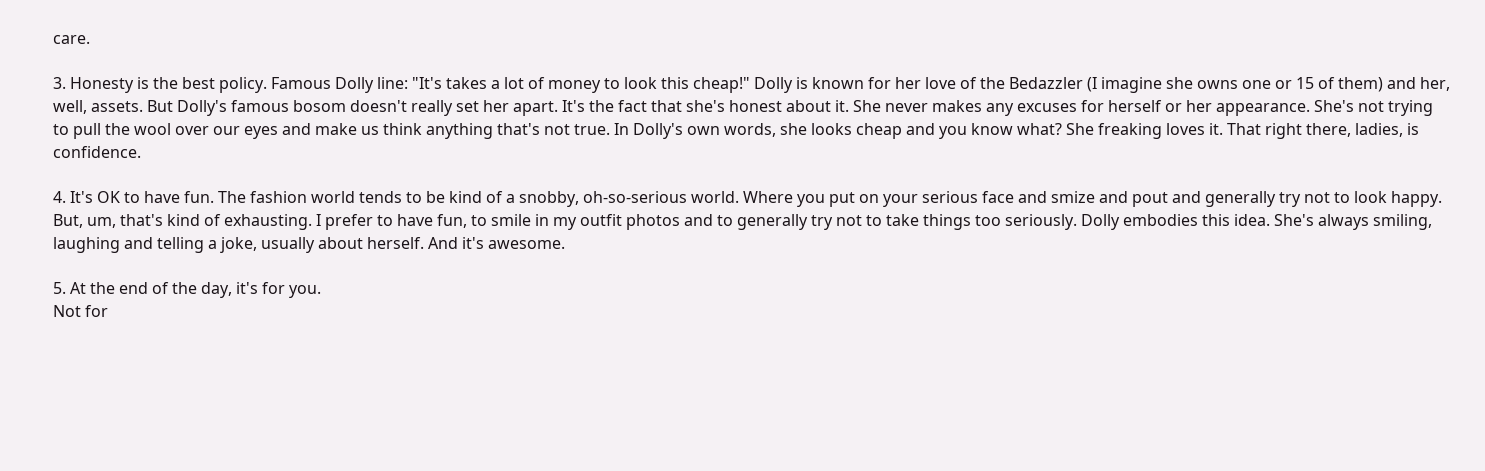care.

3. Honesty is the best policy. Famous Dolly line: "It's takes a lot of money to look this cheap!" Dolly is known for her love of the Bedazzler (I imagine she owns one or 15 of them) and her, well, assets. But Dolly's famous bosom doesn't really set her apart. It's the fact that she's honest about it. She never makes any excuses for herself or her appearance. She's not trying to pull the wool over our eyes and make us think anything that's not true. In Dolly's own words, she looks cheap and you know what? She freaking loves it. That right there, ladies, is confidence.

4. It's OK to have fun. The fashion world tends to be kind of a snobby, oh-so-serious world. Where you put on your serious face and smize and pout and generally try not to look happy. But, um, that's kind of exhausting. I prefer to have fun, to smile in my outfit photos and to generally try not to take things too seriously. Dolly embodies this idea. She's always smiling, laughing and telling a joke, usually about herself. And it's awesome.

5. At the end of the day, it's for you.
Not for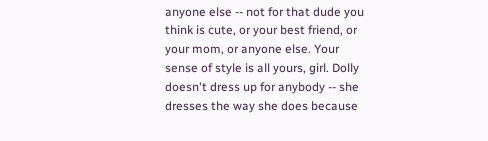anyone else -- not for that dude you think is cute, or your best friend, or your mom, or anyone else. Your sense of style is all yours, girl. Dolly doesn't dress up for anybody -- she dresses the way she does because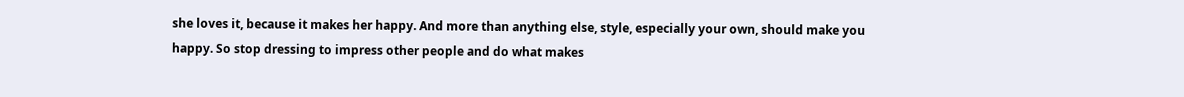she loves it, because it makes her happy. And more than anything else, style, especially your own, should make you happy. So stop dressing to impress other people and do what makes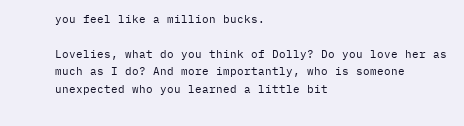you feel like a million bucks.

Lovelies, what do you think of Dolly? Do you love her as much as I do? And more importantly, who is someone unexpected who you learned a little bit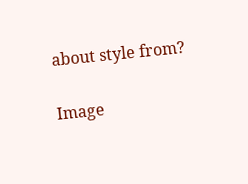about style from?

Image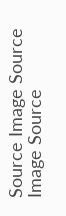Source Image Source Image Source